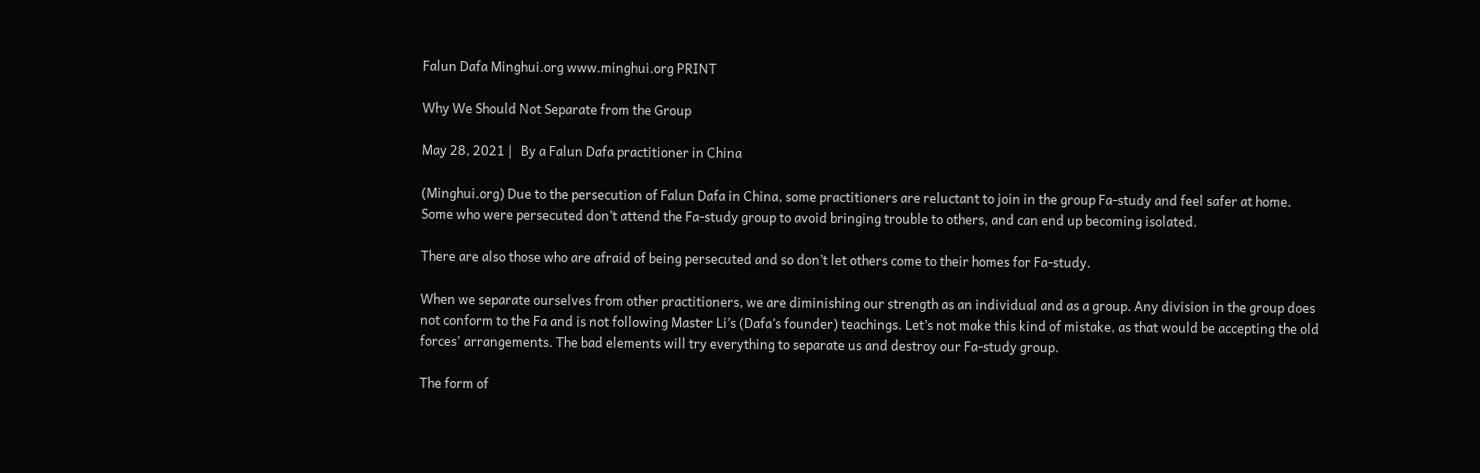Falun Dafa Minghui.org www.minghui.org PRINT

Why We Should Not Separate from the Group

May 28, 2021 |   By a Falun Dafa practitioner in China

(Minghui.org) Due to the persecution of Falun Dafa in China, some practitioners are reluctant to join in the group Fa-study and feel safer at home. Some who were persecuted don’t attend the Fa-study group to avoid bringing trouble to others, and can end up becoming isolated.

There are also those who are afraid of being persecuted and so don’t let others come to their homes for Fa-study.

When we separate ourselves from other practitioners, we are diminishing our strength as an individual and as a group. Any division in the group does not conform to the Fa and is not following Master Li’s (Dafa’s founder) teachings. Let’s not make this kind of mistake, as that would be accepting the old forces' arrangements. The bad elements will try everything to separate us and destroy our Fa-study group.

The form of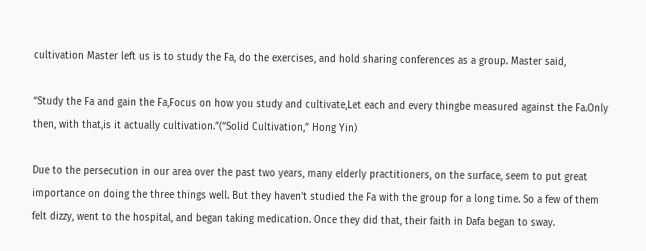cultivation Master left us is to study the Fa, do the exercises, and hold sharing conferences as a group. Master said,

“Study the Fa and gain the Fa,Focus on how you study and cultivate,Let each and every thingbe measured against the Fa.Only then, with that,is it actually cultivation.”(“Solid Cultivation,” Hong Yin)

Due to the persecution in our area over the past two years, many elderly practitioners, on the surface, seem to put great importance on doing the three things well. But they haven’t studied the Fa with the group for a long time. So a few of them felt dizzy, went to the hospital, and began taking medication. Once they did that, their faith in Dafa began to sway.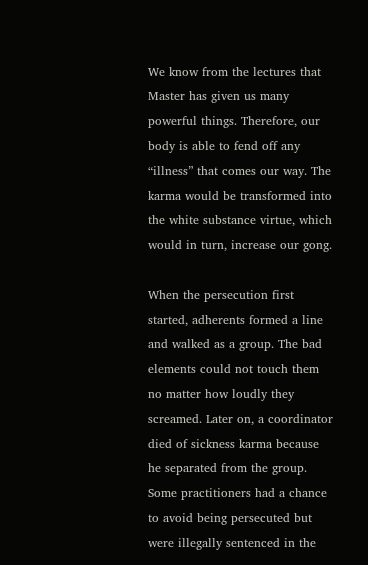We know from the lectures that Master has given us many powerful things. Therefore, our body is able to fend off any “illness” that comes our way. The karma would be transformed into the white substance virtue, which would in turn, increase our gong.

When the persecution first started, adherents formed a line and walked as a group. The bad elements could not touch them no matter how loudly they screamed. Later on, a coordinator died of sickness karma because he separated from the group. Some practitioners had a chance to avoid being persecuted but were illegally sentenced in the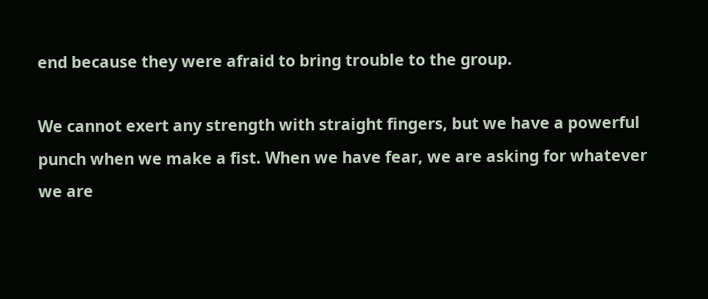end because they were afraid to bring trouble to the group.

We cannot exert any strength with straight fingers, but we have a powerful punch when we make a fist. When we have fear, we are asking for whatever we are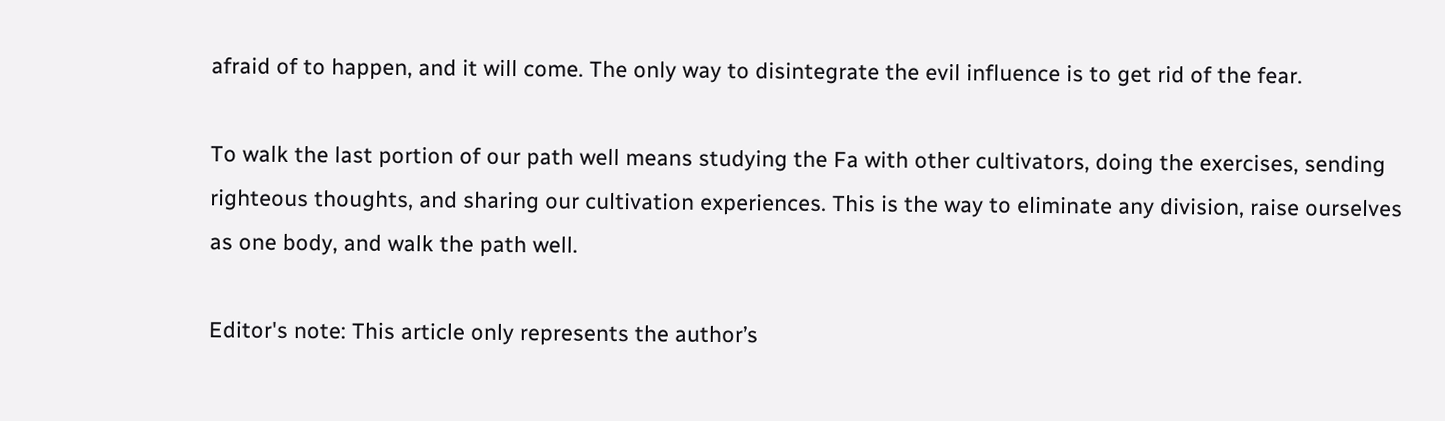afraid of to happen, and it will come. The only way to disintegrate the evil influence is to get rid of the fear.

To walk the last portion of our path well means studying the Fa with other cultivators, doing the exercises, sending righteous thoughts, and sharing our cultivation experiences. This is the way to eliminate any division, raise ourselves as one body, and walk the path well.

Editor's note: This article only represents the author’s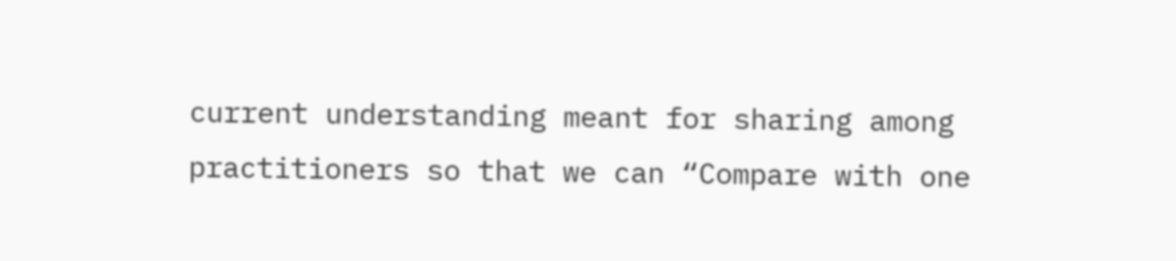current understanding meant for sharing among practitioners so that we can “Compare with one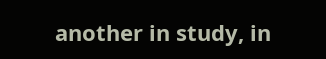another in study, in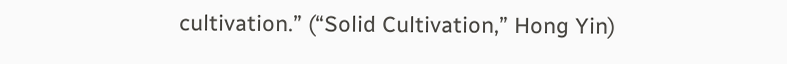cultivation.” (“Solid Cultivation,” Hong Yin)